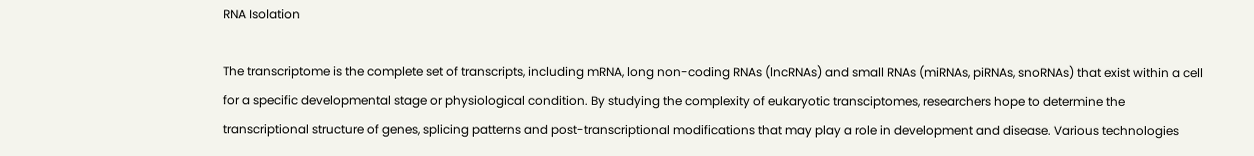RNA Isolation

The transcriptome is the complete set of transcripts, including mRNA, long non-coding RNAs (lncRNAs) and small RNAs (miRNAs, piRNAs, snoRNAs) that exist within a cell for a specific developmental stage or physiological condition. By studying the complexity of eukaryotic transciptomes, researchers hope to determine the transcriptional structure of genes, splicing patterns and post-transcriptional modifications that may play a role in development and disease. Various technologies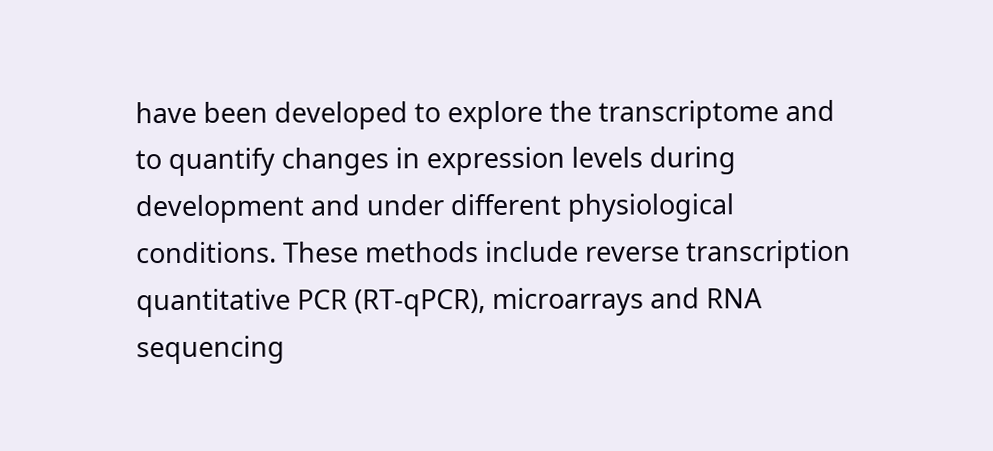have been developed to explore the transcriptome and to quantify changes in expression levels during development and under different physiological conditions. These methods include reverse transcription quantitative PCR (RT-qPCR), microarrays and RNA sequencing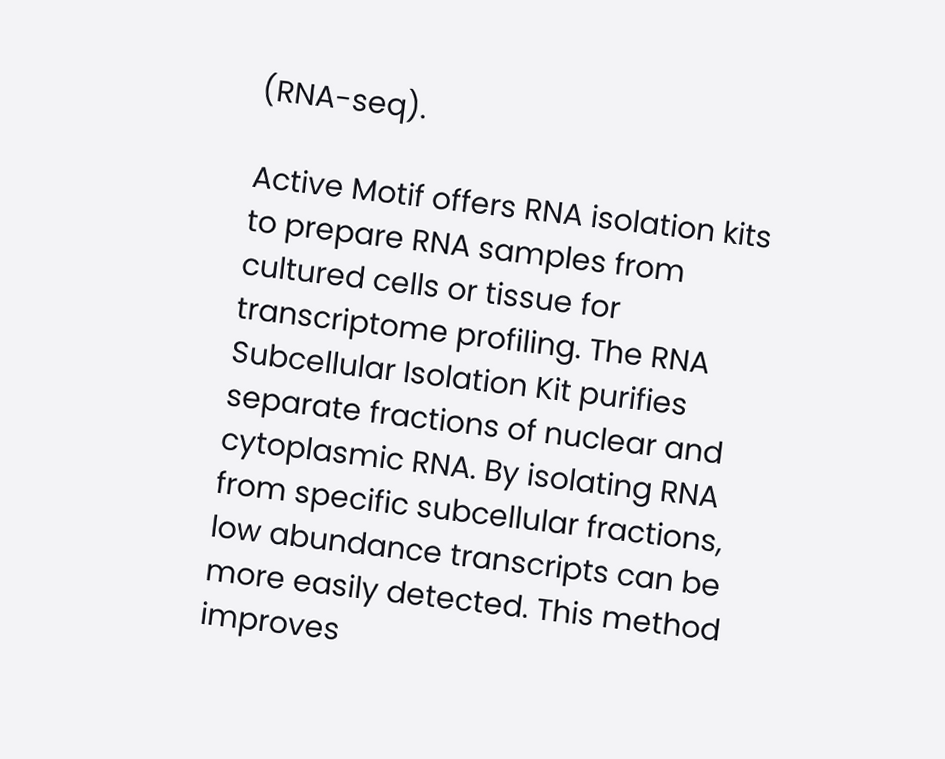(RNA-seq).

Active Motif offers RNA isolation kits to prepare RNA samples from cultured cells or tissue for transcriptome profiling. The RNA Subcellular Isolation Kit purifies separate fractions of nuclear and cytoplasmic RNA. By isolating RNA from specific subcellular fractions, low abundance transcripts can be more easily detected. This method improves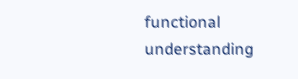functional understanding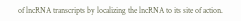of lncRNA transcripts by localizing the lncRNA to its site of action.